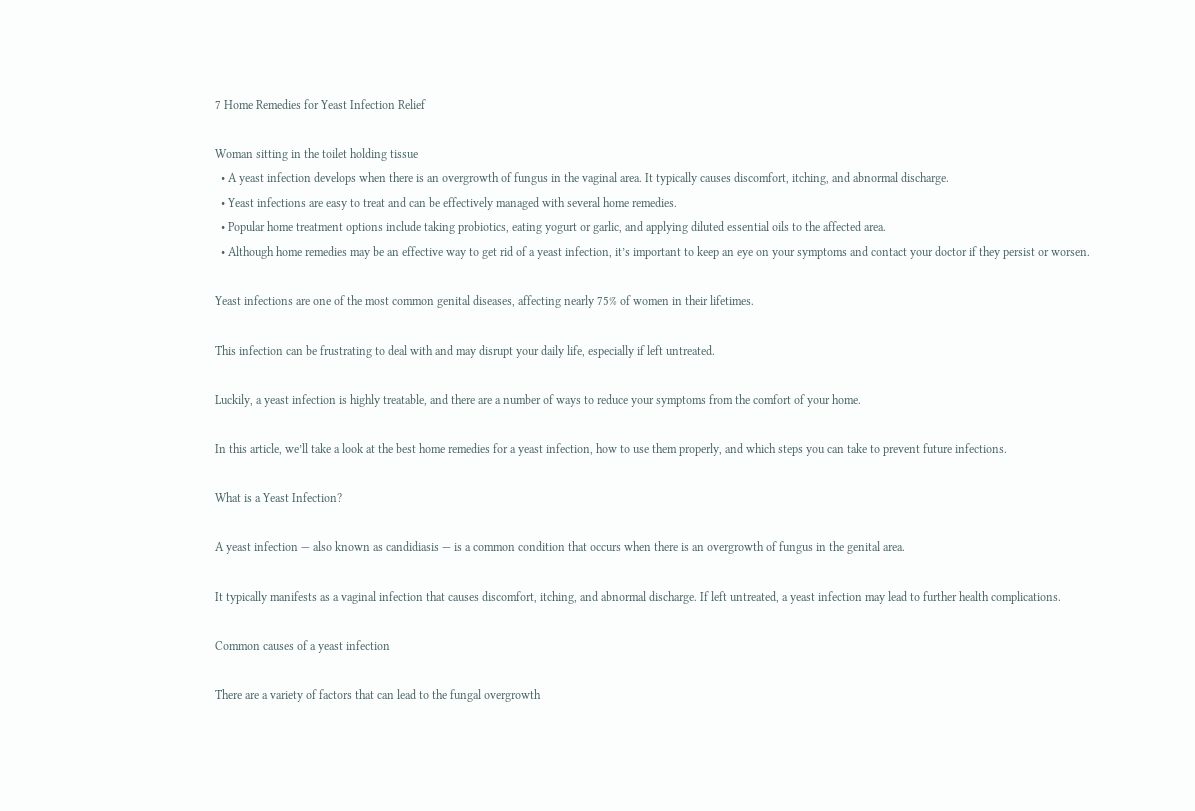7 Home Remedies for Yeast Infection Relief

Woman sitting in the toilet holding tissue
  • A yeast infection develops when there is an overgrowth of fungus in the vaginal area. It typically causes discomfort, itching, and abnormal discharge.
  • Yeast infections are easy to treat and can be effectively managed with several home remedies.
  • Popular home treatment options include taking probiotics, eating yogurt or garlic, and applying diluted essential oils to the affected area.
  • Although home remedies may be an effective way to get rid of a yeast infection, it’s important to keep an eye on your symptoms and contact your doctor if they persist or worsen.

Yeast infections are one of the most common genital diseases, affecting nearly 75% of women in their lifetimes.

This infection can be frustrating to deal with and may disrupt your daily life, especially if left untreated.

Luckily, a yeast infection is highly treatable, and there are a number of ways to reduce your symptoms from the comfort of your home.

In this article, we’ll take a look at the best home remedies for a yeast infection, how to use them properly, and which steps you can take to prevent future infections.

What is a Yeast Infection?

A yeast infection — also known as candidiasis — is a common condition that occurs when there is an overgrowth of fungus in the genital area.

It typically manifests as a vaginal infection that causes discomfort, itching, and abnormal discharge. If left untreated, a yeast infection may lead to further health complications.

Common causes of a yeast infection

There are a variety of factors that can lead to the fungal overgrowth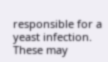responsible for a yeast infection. These may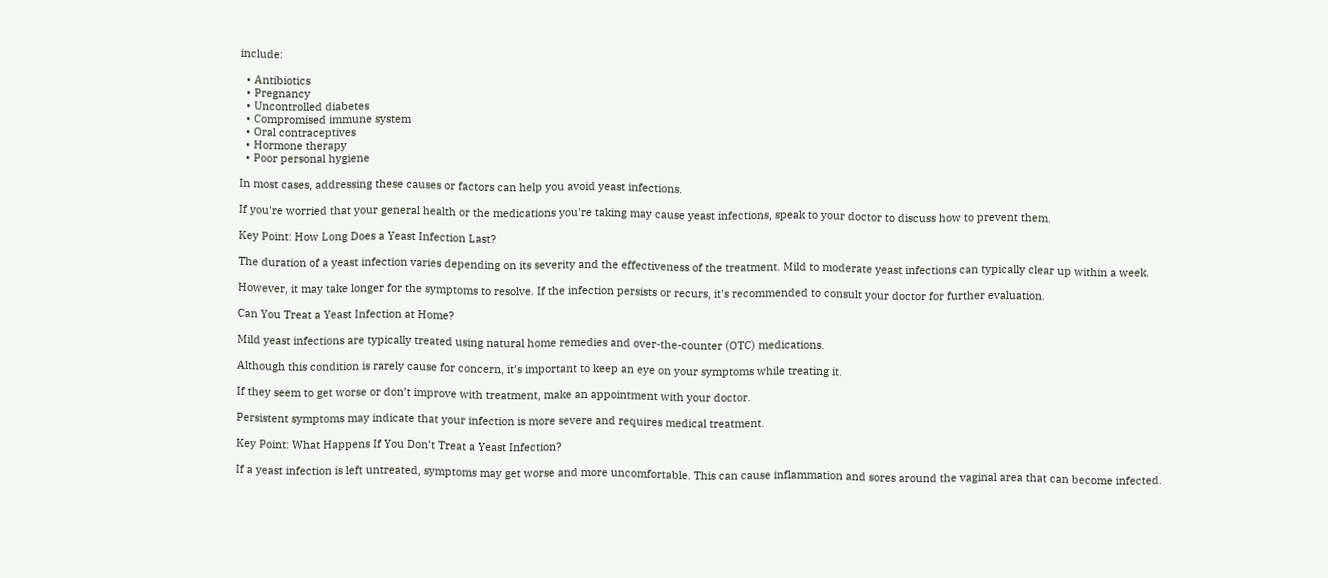include:

  • Antibiotics
  • Pregnancy
  • Uncontrolled diabetes
  • Compromised immune system
  • Oral contraceptives
  • Hormone therapy
  • Poor personal hygiene

In most cases, addressing these causes or factors can help you avoid yeast infections.

If you're worried that your general health or the medications you're taking may cause yeast infections, speak to your doctor to discuss how to prevent them.

Key Point: How Long Does a Yeast Infection Last?

The duration of a yeast infection varies depending on its severity and the effectiveness of the treatment. Mild to moderate yeast infections can typically clear up within a week.

However, it may take longer for the symptoms to resolve. If the infection persists or recurs, it's recommended to consult your doctor for further evaluation.

Can You Treat a Yeast Infection at Home?

Mild yeast infections are typically treated using natural home remedies and over-the-counter (OTC) medications.

Although this condition is rarely cause for concern, it’s important to keep an eye on your symptoms while treating it.

If they seem to get worse or don’t improve with treatment, make an appointment with your doctor.

Persistent symptoms may indicate that your infection is more severe and requires medical treatment.

Key Point: What Happens If You Don’t Treat a Yeast Infection?

If a yeast infection is left untreated, symptoms may get worse and more uncomfortable. This can cause inflammation and sores around the vaginal area that can become infected.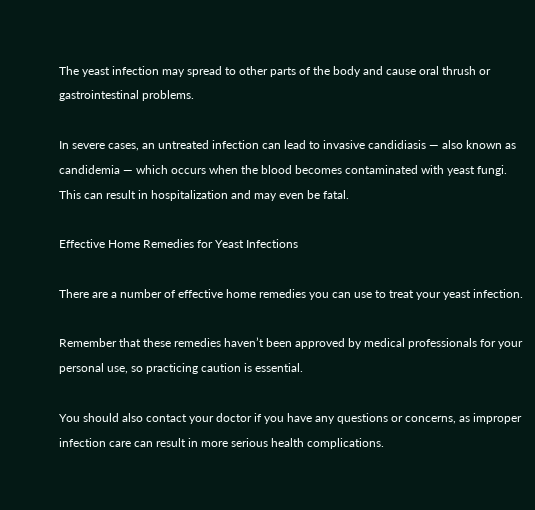The yeast infection may spread to other parts of the body and cause oral thrush or gastrointestinal problems.

In severe cases, an untreated infection can lead to invasive candidiasis — also known as candidemia — which occurs when the blood becomes contaminated with yeast fungi. This can result in hospitalization and may even be fatal.

Effective Home Remedies for Yeast Infections

There are a number of effective home remedies you can use to treat your yeast infection.

Remember that these remedies haven’t been approved by medical professionals for your personal use, so practicing caution is essential.

You should also contact your doctor if you have any questions or concerns, as improper infection care can result in more serious health complications.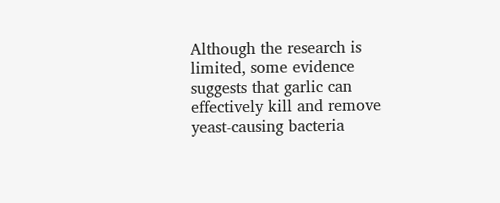Although the research is limited, some evidence suggests that garlic can effectively kill and remove yeast-causing bacteria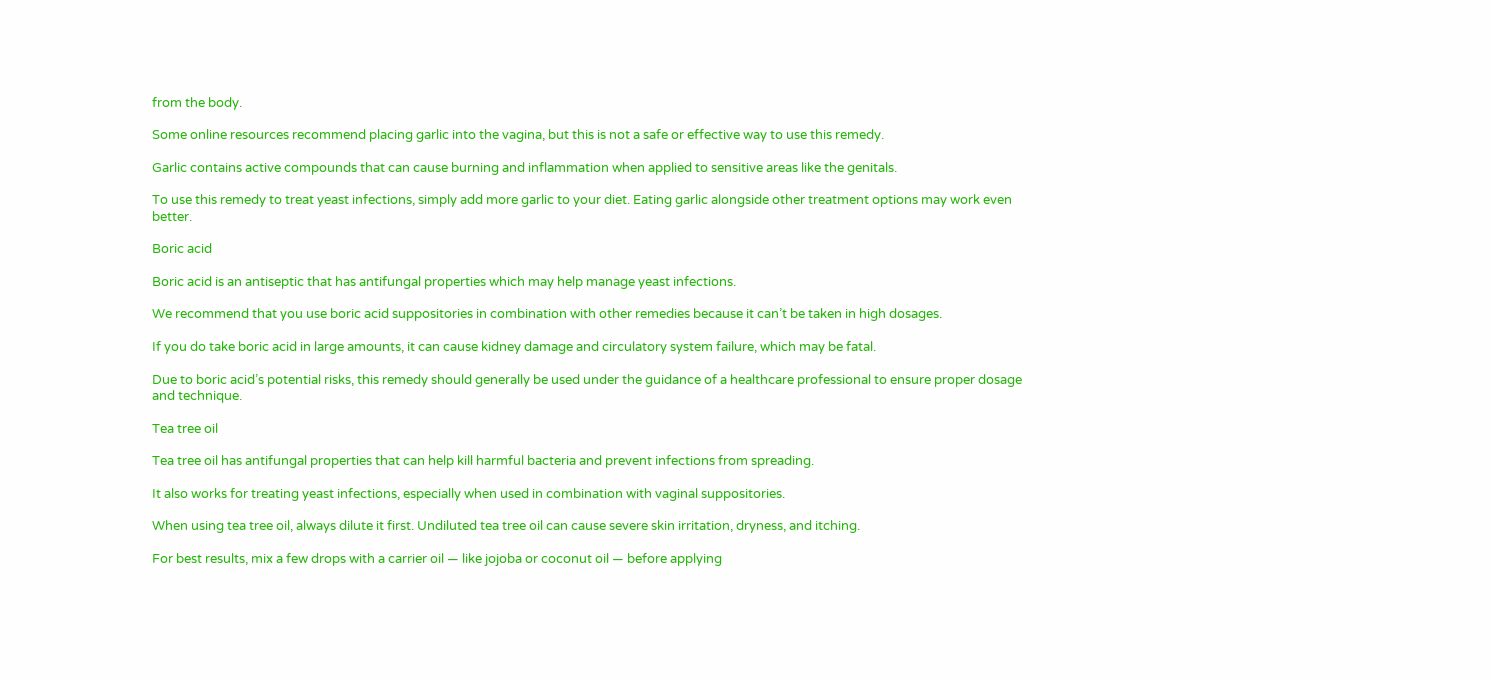from the body.

Some online resources recommend placing garlic into the vagina, but this is not a safe or effective way to use this remedy.

Garlic contains active compounds that can cause burning and inflammation when applied to sensitive areas like the genitals.

To use this remedy to treat yeast infections, simply add more garlic to your diet. Eating garlic alongside other treatment options may work even better.

Boric acid

Boric acid is an antiseptic that has antifungal properties which may help manage yeast infections.

We recommend that you use boric acid suppositories in combination with other remedies because it can’t be taken in high dosages.

If you do take boric acid in large amounts, it can cause kidney damage and circulatory system failure, which may be fatal.

Due to boric acid’s potential risks, this remedy should generally be used under the guidance of a healthcare professional to ensure proper dosage and technique.

Tea tree oil

Tea tree oil has antifungal properties that can help kill harmful bacteria and prevent infections from spreading.

It also works for treating yeast infections, especially when used in combination with vaginal suppositories.

When using tea tree oil, always dilute it first. Undiluted tea tree oil can cause severe skin irritation, dryness, and itching.

For best results, mix a few drops with a carrier oil — like jojoba or coconut oil — before applying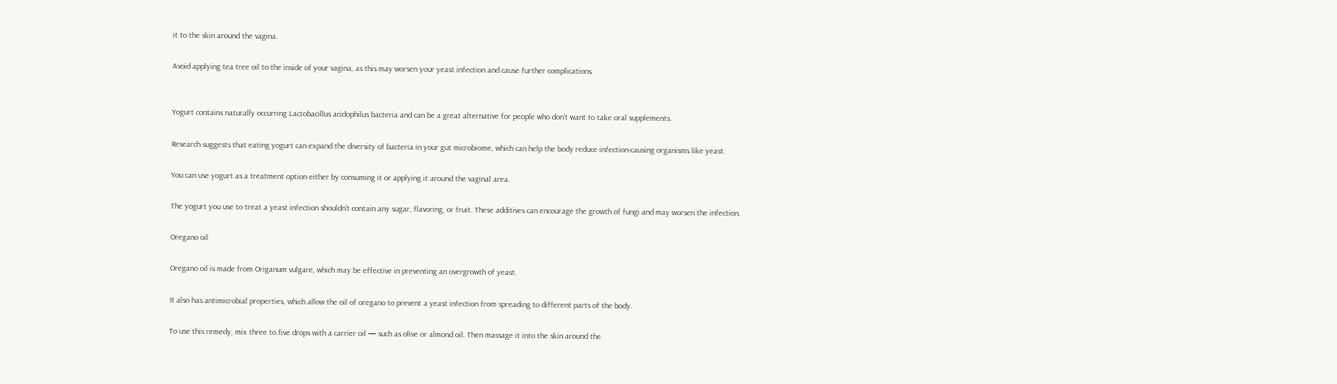it to the skin around the vagina.

Avoid applying tea tree oil to the inside of your vagina, as this may worsen your yeast infection and cause further complications.


Yogurt contains naturally occurring Lactobacillus acidophilus bacteria and can be a great alternative for people who don’t want to take oral supplements.

Research suggests that eating yogurt can expand the diversity of bacteria in your gut microbiome, which can help the body reduce infection-causing organisms like yeast.

You can use yogurt as a treatment option either by consuming it or applying it around the vaginal area.

The yogurt you use to treat a yeast infection shouldn’t contain any sugar, flavoring, or fruit. These additives can encourage the growth of fungi and may worsen the infection.

Oregano oil

Oregano oil is made from Origanum vulgare, which may be effective in preventing an overgrowth of yeast.

It also has antimicrobial properties, which allow the oil of oregano to prevent a yeast infection from spreading to different parts of the body.

To use this remedy, mix three to five drops with a carrier oil — such as olive or almond oil. Then massage it into the skin around the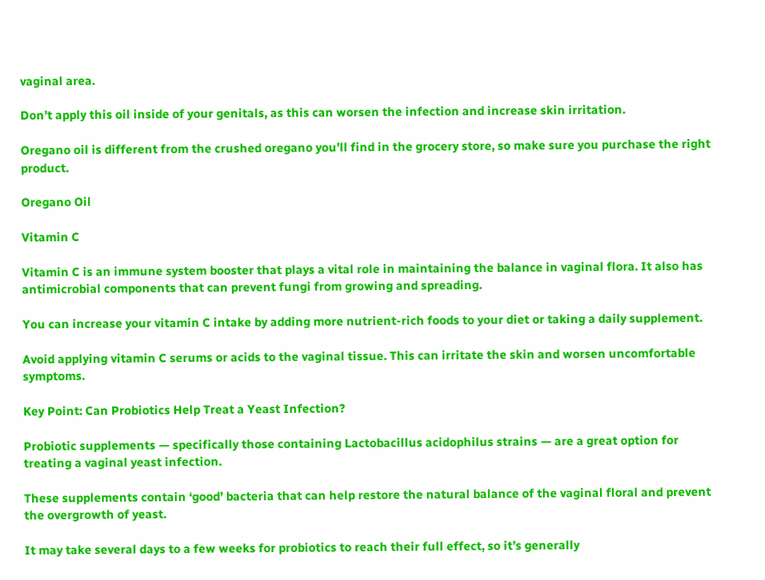vaginal area.

Don’t apply this oil inside of your genitals, as this can worsen the infection and increase skin irritation.

Oregano oil is different from the crushed oregano you’ll find in the grocery store, so make sure you purchase the right product.

Oregano Oil

Vitamin C

Vitamin C is an immune system booster that plays a vital role in maintaining the balance in vaginal flora. It also has antimicrobial components that can prevent fungi from growing and spreading.

You can increase your vitamin C intake by adding more nutrient-rich foods to your diet or taking a daily supplement.

Avoid applying vitamin C serums or acids to the vaginal tissue. This can irritate the skin and worsen uncomfortable symptoms.

Key Point: Can Probiotics Help Treat a Yeast Infection?

Probiotic supplements — specifically those containing Lactobacillus acidophilus strains — are a great option for treating a vaginal yeast infection.

These supplements contain ‘good’ bacteria that can help restore the natural balance of the vaginal floral and prevent the overgrowth of yeast.

It may take several days to a few weeks for probiotics to reach their full effect, so it’s generally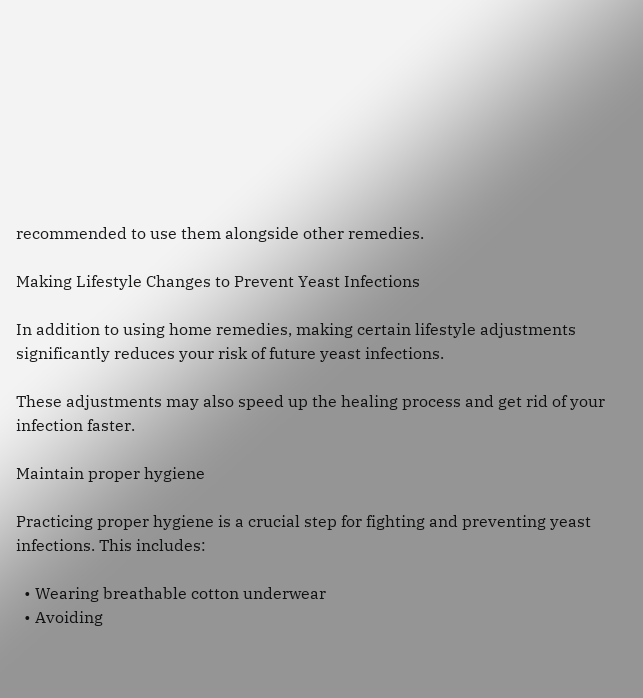recommended to use them alongside other remedies.

Making Lifestyle Changes to Prevent Yeast Infections

In addition to using home remedies, making certain lifestyle adjustments significantly reduces your risk of future yeast infections.

These adjustments may also speed up the healing process and get rid of your infection faster.

Maintain proper hygiene

Practicing proper hygiene is a crucial step for fighting and preventing yeast infections. This includes:

  • Wearing breathable cotton underwear
  • Avoiding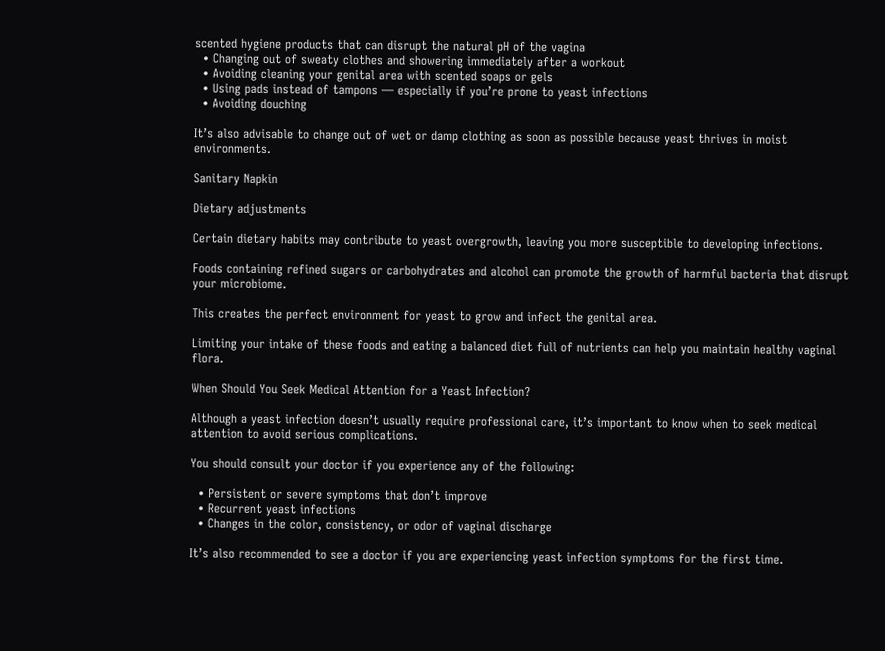scented hygiene products that can disrupt the natural pH of the vagina
  • Changing out of sweaty clothes and showering immediately after a workout
  • Avoiding cleaning your genital area with scented soaps or gels
  • Using pads instead of tampons — especially if you’re prone to yeast infections
  • Avoiding douching

It’s also advisable to change out of wet or damp clothing as soon as possible because yeast thrives in moist environments.

Sanitary Napkin

Dietary adjustments

Certain dietary habits may contribute to yeast overgrowth, leaving you more susceptible to developing infections.

Foods containing refined sugars or carbohydrates and alcohol can promote the growth of harmful bacteria that disrupt your microbiome.

This creates the perfect environment for yeast to grow and infect the genital area.

Limiting your intake of these foods and eating a balanced diet full of nutrients can help you maintain healthy vaginal flora.

When Should You Seek Medical Attention for a Yeast Infection?

Although a yeast infection doesn’t usually require professional care, it’s important to know when to seek medical attention to avoid serious complications.

You should consult your doctor if you experience any of the following:

  • Persistent or severe symptoms that don’t improve
  • Recurrent yeast infections
  • Changes in the color, consistency, or odor of vaginal discharge

It’s also recommended to see a doctor if you are experiencing yeast infection symptoms for the first time.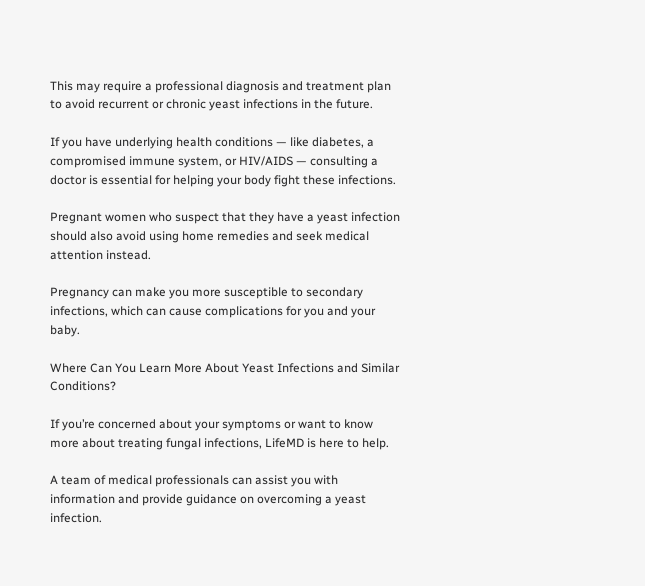This may require a professional diagnosis and treatment plan to avoid recurrent or chronic yeast infections in the future.

If you have underlying health conditions — like diabetes, a compromised immune system, or HIV/AIDS — consulting a doctor is essential for helping your body fight these infections.

Pregnant women who suspect that they have a yeast infection should also avoid using home remedies and seek medical attention instead.

Pregnancy can make you more susceptible to secondary infections, which can cause complications for you and your baby.

Where Can You Learn More About Yeast Infections and Similar Conditions?

If you’re concerned about your symptoms or want to know more about treating fungal infections, LifeMD is here to help.

A team of medical professionals can assist you with information and provide guidance on overcoming a yeast infection.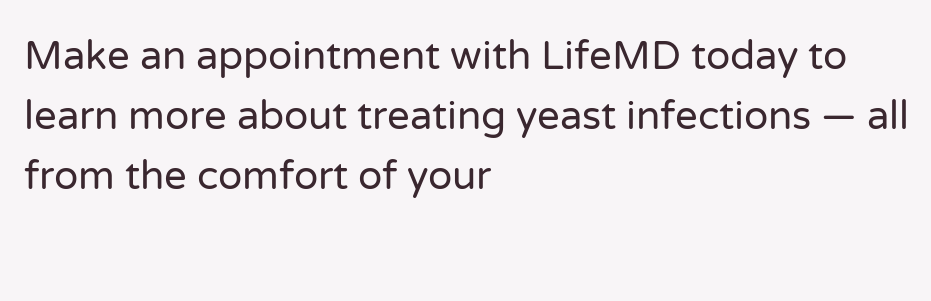Make an appointment with LifeMD today to learn more about treating yeast infections — all from the comfort of your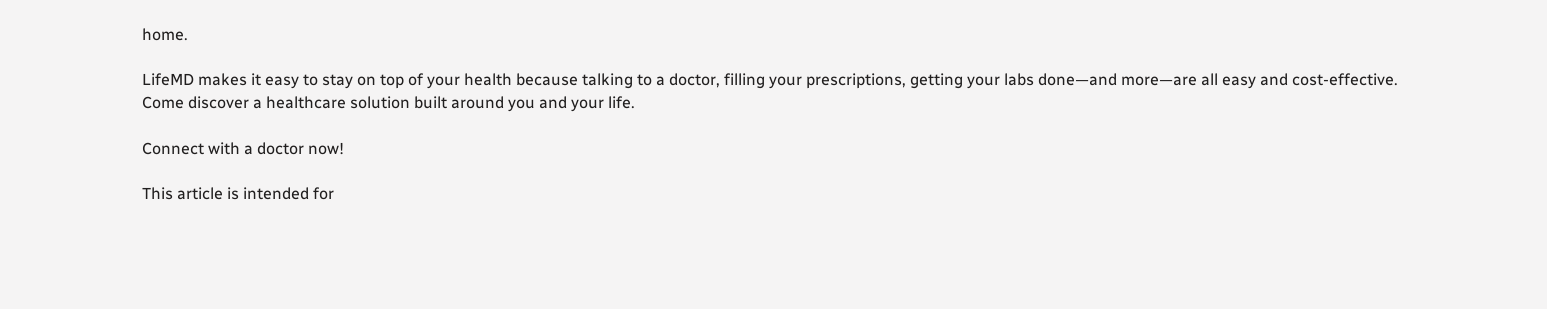home.

LifeMD makes it easy to stay on top of your health because talking to a doctor, filling your prescriptions, getting your labs done—and more—are all easy and cost-effective.
Come discover a healthcare solution built around you and your life.

Connect with a doctor now!

This article is intended for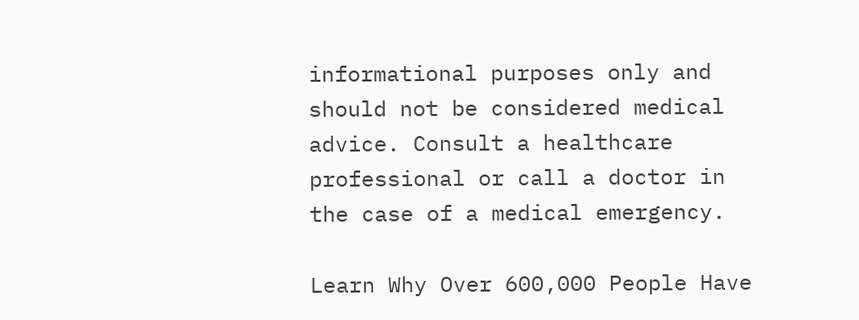informational purposes only and should not be considered medical advice. Consult a healthcare professional or call a doctor in the case of a medical emergency.

Learn Why Over 600,000 People Have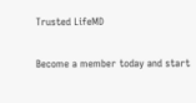Trusted LifeMD

Become a member today and start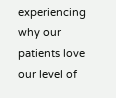experiencing why our patients love our level of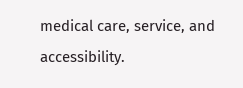medical care, service, and accessibility.